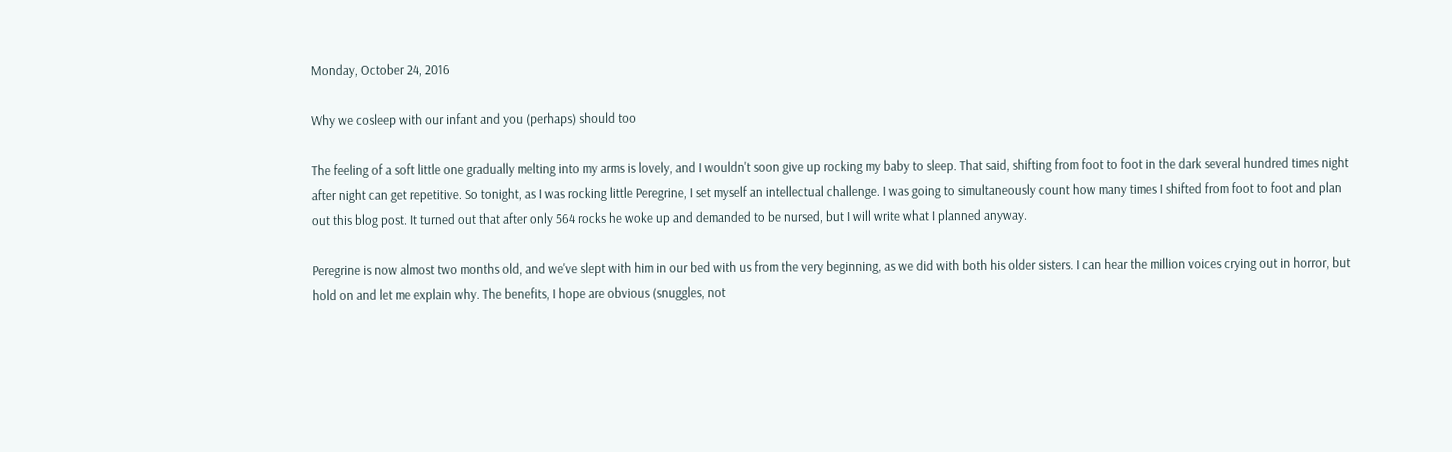Monday, October 24, 2016

Why we cosleep with our infant and you (perhaps) should too

The feeling of a soft little one gradually melting into my arms is lovely, and I wouldn't soon give up rocking my baby to sleep. That said, shifting from foot to foot in the dark several hundred times night after night can get repetitive. So tonight, as I was rocking little Peregrine, I set myself an intellectual challenge. I was going to simultaneously count how many times I shifted from foot to foot and plan out this blog post. It turned out that after only 564 rocks he woke up and demanded to be nursed, but I will write what I planned anyway.

Peregrine is now almost two months old, and we've slept with him in our bed with us from the very beginning, as we did with both his older sisters. I can hear the million voices crying out in horror, but hold on and let me explain why. The benefits, I hope are obvious (snuggles, not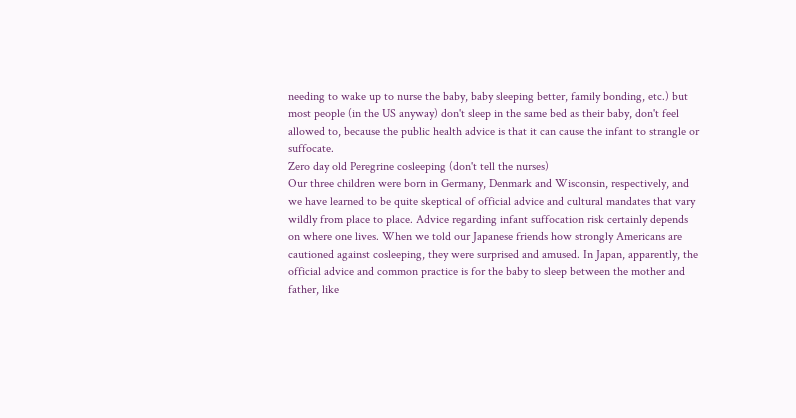needing to wake up to nurse the baby, baby sleeping better, family bonding, etc.) but most people (in the US anyway) don't sleep in the same bed as their baby, don't feel allowed to, because the public health advice is that it can cause the infant to strangle or suffocate.
Zero day old Peregrine cosleeping (don't tell the nurses)
Our three children were born in Germany, Denmark and Wisconsin, respectively, and we have learned to be quite skeptical of official advice and cultural mandates that vary wildly from place to place. Advice regarding infant suffocation risk certainly depends on where one lives. When we told our Japanese friends how strongly Americans are cautioned against cosleeping, they were surprised and amused. In Japan, apparently, the official advice and common practice is for the baby to sleep between the mother and father, like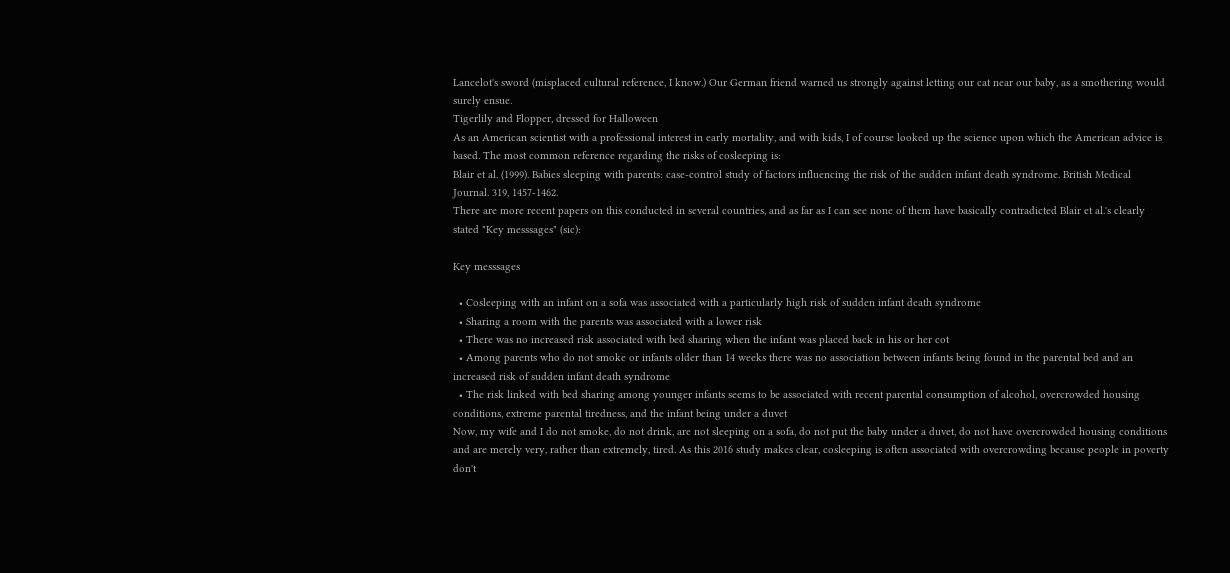Lancelot's sword (misplaced cultural reference, I know.) Our German friend warned us strongly against letting our cat near our baby, as a smothering would surely ensue.
Tigerlily and Flopper, dressed for Halloween
As an American scientist with a professional interest in early mortality, and with kids, I of course looked up the science upon which the American advice is based. The most common reference regarding the risks of cosleeping is:
Blair et al. (1999). Babies sleeping with parents: case-control study of factors influencing the risk of the sudden infant death syndrome. British Medical Journal. 319, 1457-1462.
There are more recent papers on this conducted in several countries, and as far as I can see none of them have basically contradicted Blair et al.'s clearly stated "Key messsages" (sic):

Key messsages

  • Cosleeping with an infant on a sofa was associated with a particularly high risk of sudden infant death syndrome
  • Sharing a room with the parents was associated with a lower risk
  • There was no increased risk associated with bed sharing when the infant was placed back in his or her cot
  • Among parents who do not smoke or infants older than 14 weeks there was no association between infants being found in the parental bed and an increased risk of sudden infant death syndrome
  • The risk linked with bed sharing among younger infants seems to be associated with recent parental consumption of alcohol, overcrowded housing conditions, extreme parental tiredness, and the infant being under a duvet
Now, my wife and I do not smoke, do not drink, are not sleeping on a sofa, do not put the baby under a duvet, do not have overcrowded housing conditions and are merely very, rather than extremely, tired. As this 2016 study makes clear, cosleeping is often associated with overcrowding because people in poverty don't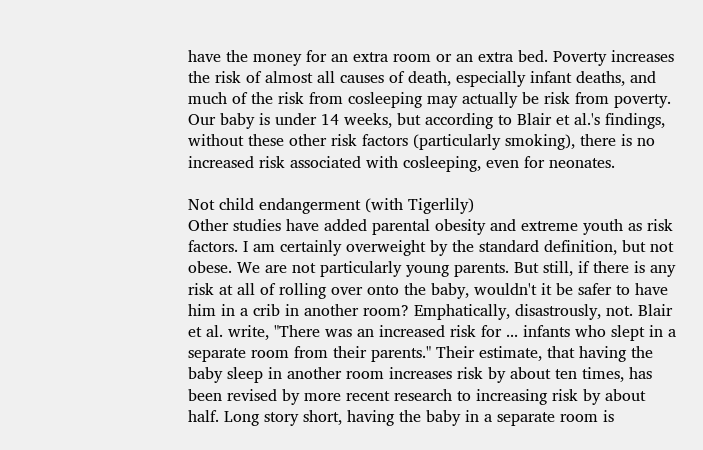have the money for an extra room or an extra bed. Poverty increases the risk of almost all causes of death, especially infant deaths, and much of the risk from cosleeping may actually be risk from poverty. Our baby is under 14 weeks, but according to Blair et al.'s findings, without these other risk factors (particularly smoking), there is no increased risk associated with cosleeping, even for neonates.

Not child endangerment (with Tigerlily)
Other studies have added parental obesity and extreme youth as risk factors. I am certainly overweight by the standard definition, but not obese. We are not particularly young parents. But still, if there is any risk at all of rolling over onto the baby, wouldn't it be safer to have him in a crib in another room? Emphatically, disastrously, not. Blair et al. write, "There was an increased risk for ... infants who slept in a separate room from their parents." Their estimate, that having the baby sleep in another room increases risk by about ten times, has been revised by more recent research to increasing risk by about half. Long story short, having the baby in a separate room is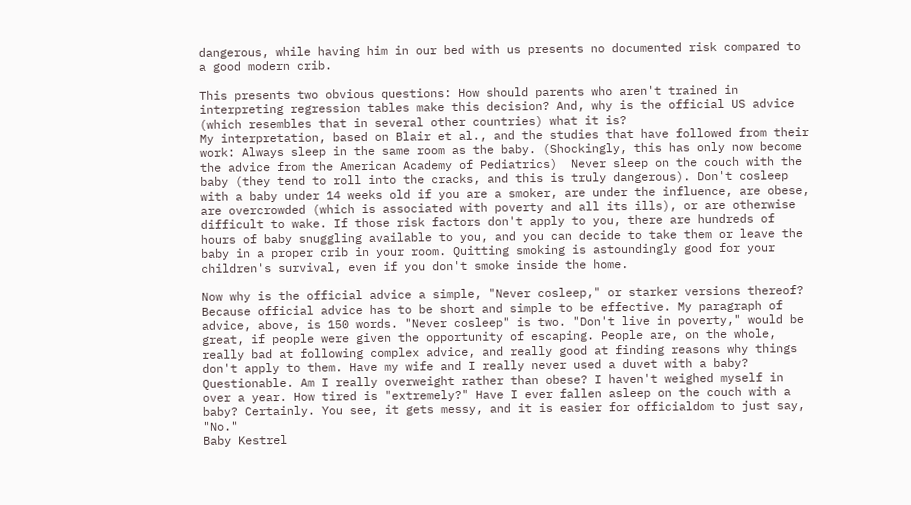dangerous, while having him in our bed with us presents no documented risk compared to a good modern crib.

This presents two obvious questions: How should parents who aren't trained in interpreting regression tables make this decision? And, why is the official US advice (which resembles that in several other countries) what it is?
My interpretation, based on Blair et al., and the studies that have followed from their work: Always sleep in the same room as the baby. (Shockingly, this has only now become the advice from the American Academy of Pediatrics)  Never sleep on the couch with the baby (they tend to roll into the cracks, and this is truly dangerous). Don't cosleep with a baby under 14 weeks old if you are a smoker, are under the influence, are obese, are overcrowded (which is associated with poverty and all its ills), or are otherwise difficult to wake. If those risk factors don't apply to you, there are hundreds of hours of baby snuggling available to you, and you can decide to take them or leave the baby in a proper crib in your room. Quitting smoking is astoundingly good for your children's survival, even if you don't smoke inside the home.

Now why is the official advice a simple, "Never cosleep," or starker versions thereof? Because official advice has to be short and simple to be effective. My paragraph of advice, above, is 150 words. "Never cosleep" is two. "Don't live in poverty," would be great, if people were given the opportunity of escaping. People are, on the whole, really bad at following complex advice, and really good at finding reasons why things don't apply to them. Have my wife and I really never used a duvet with a baby? Questionable. Am I really overweight rather than obese? I haven't weighed myself in over a year. How tired is "extremely?" Have I ever fallen asleep on the couch with a baby? Certainly. You see, it gets messy, and it is easier for officialdom to just say, "No."
Baby Kestrel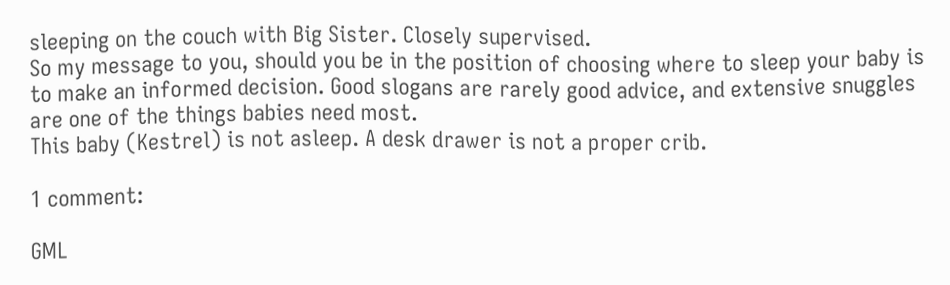sleeping on the couch with Big Sister. Closely supervised.
So my message to you, should you be in the position of choosing where to sleep your baby is to make an informed decision. Good slogans are rarely good advice, and extensive snuggles are one of the things babies need most.
This baby (Kestrel) is not asleep. A desk drawer is not a proper crib.

1 comment:

GML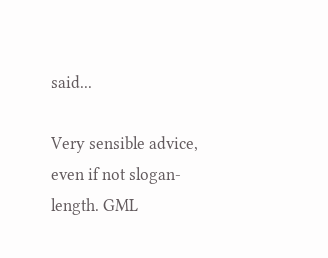said...

Very sensible advice, even if not slogan-length. GML